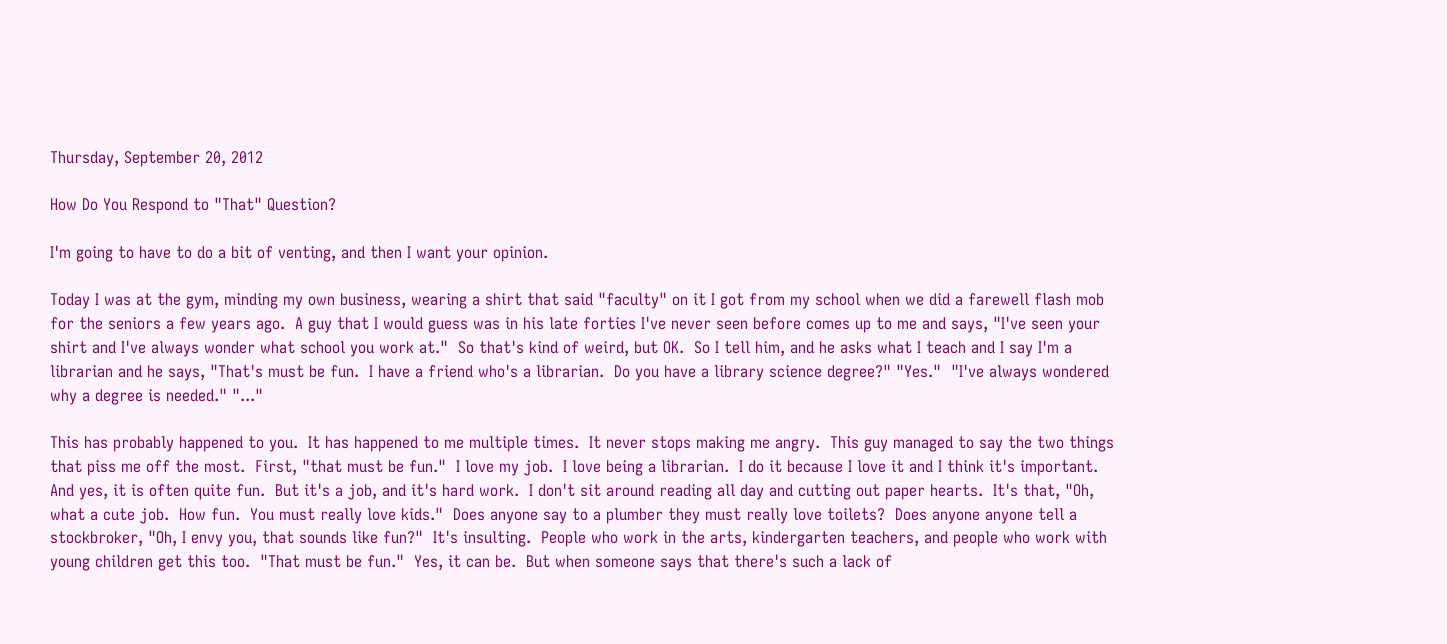Thursday, September 20, 2012

How Do You Respond to "That" Question?

I'm going to have to do a bit of venting, and then I want your opinion.

Today I was at the gym, minding my own business, wearing a shirt that said "faculty" on it I got from my school when we did a farewell flash mob for the seniors a few years ago.  A guy that I would guess was in his late forties I've never seen before comes up to me and says, "I've seen your shirt and I've always wonder what school you work at."  So that's kind of weird, but OK.  So I tell him, and he asks what I teach and I say I'm a librarian and he says, "That's must be fun.  I have a friend who's a librarian.  Do you have a library science degree?" "Yes."  "I've always wondered why a degree is needed." "..."

This has probably happened to you.  It has happened to me multiple times.  It never stops making me angry.  This guy managed to say the two things that piss me off the most.  First, "that must be fun."  I love my job.  I love being a librarian.  I do it because I love it and I think it's important.  And yes, it is often quite fun.  But it's a job, and it's hard work.  I don't sit around reading all day and cutting out paper hearts.  It's that, "Oh, what a cute job.  How fun.  You must really love kids."  Does anyone say to a plumber they must really love toilets?  Does anyone anyone tell a stockbroker, "Oh, I envy you, that sounds like fun?"  It's insulting.  People who work in the arts, kindergarten teachers, and people who work with young children get this too.  "That must be fun."  Yes, it can be.  But when someone says that there's such a lack of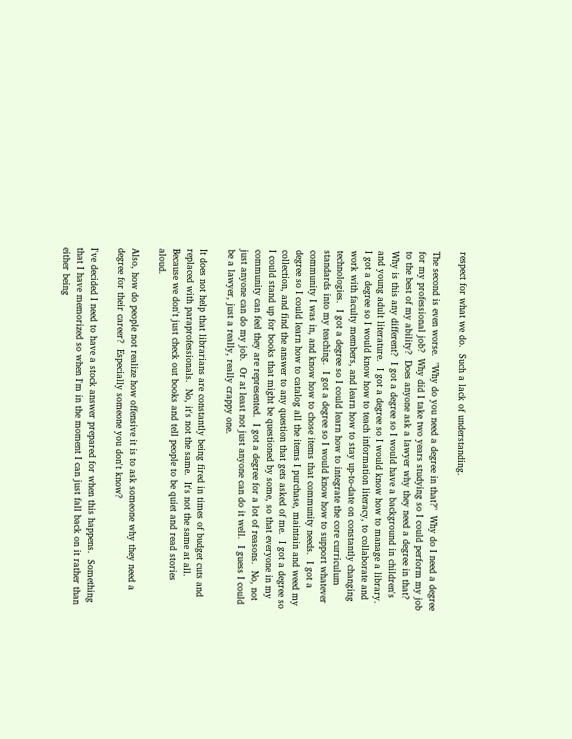respect for what we do.  Such a lack of understanding.

The second is even worse.  "Why do you need a degree in that?"  Why do I need a degree for my professional job?  Why did I take two years studying so I could perform my job to the best of my ability?  Does anyone ask a lawyer why they need a degree in that?  Why is this any different?  I got a degree so I would have a background in children's and young adult literature.  I got a degree so I would know how to manage a library.  I got a degree so I would know how to teach information literacy, to collaborate and work with faculty members, and learn how to stay up-to-date on constantly changing technologies.  I got a degree so I could learn how to integrate the core curriculum standards into my teaching.  I got a degree so I would know how to support whatever community I was in, and know how to chose items that community needs.  I got a degree so I could learn how to catalog all the items I purchase, maintain and weed my collection, and find the answer to any question that gets asked of me.  I got a degree so I could stand up for books that might be questioned by some, so that everyone in my community can feel they are represented.  I got a degree for a lot of reasons.  No, not just anyone can do my job.  Or at least not just anyone can do it well.  I guess I could be a lawyer, just a really, really crappy one.

It does not help that librarians are constantly being fired in times of budget cuts and replaced with paraprofessionals.  No, it's not the same.  It's not the same at all.  Because we don't just check out books and tell people to be quiet and read stories aloud.

Also, how do people not realize how offensive it is to ask someone why they need a degree for their career?  Especially someone you don't know?

I've decided I need to have a stock answer prepared for when this happens.  Something that I have memorized so when I'm in the moment I can just fall back on it rather than either being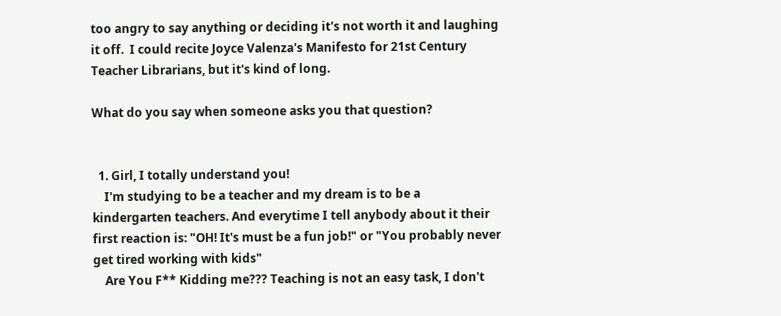too angry to say anything or deciding it's not worth it and laughing it off.  I could recite Joyce Valenza's Manifesto for 21st Century Teacher Librarians, but it's kind of long.

What do you say when someone asks you that question?


  1. Girl, I totally understand you!
    I'm studying to be a teacher and my dream is to be a kindergarten teachers. And everytime I tell anybody about it their first reaction is: "OH! It's must be a fun job!" or "You probably never get tired working with kids"
    Are You F** Kidding me??? Teaching is not an easy task, I don't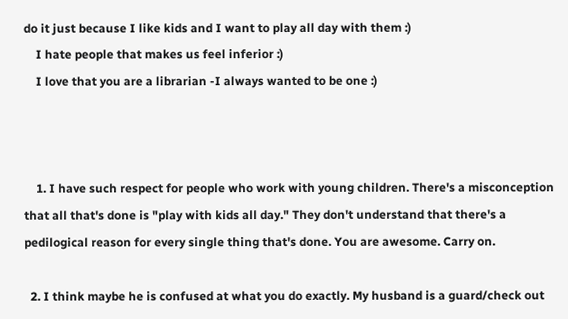do it just because I like kids and I want to play all day with them :)
    I hate people that makes us feel inferior :)
    I love that you are a librarian -I always wanted to be one :)



    1. I have such respect for people who work with young children. There's a misconception that all that's done is "play with kids all day." They don't understand that there's a pedilogical reason for every single thing that's done. You are awesome. Carry on.

  2. I think maybe he is confused at what you do exactly. My husband is a guard/check out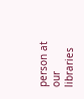person at our libraries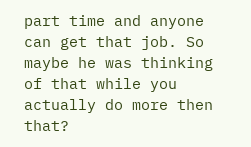part time and anyone can get that job. So maybe he was thinking of that while you actually do more then that?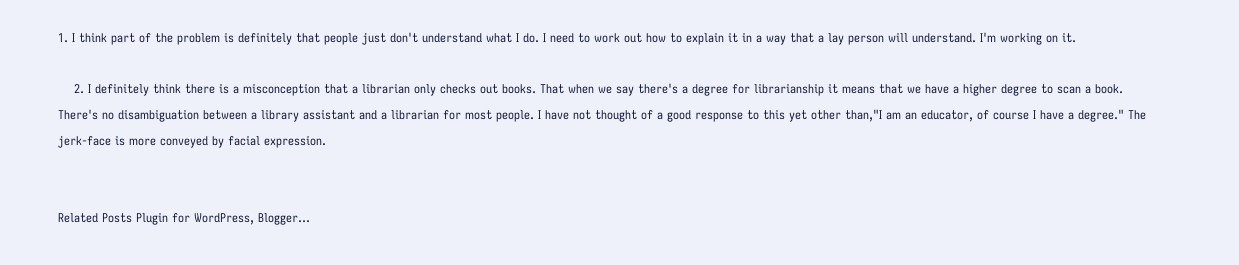1. I think part of the problem is definitely that people just don't understand what I do. I need to work out how to explain it in a way that a lay person will understand. I'm working on it.

    2. I definitely think there is a misconception that a librarian only checks out books. That when we say there's a degree for librarianship it means that we have a higher degree to scan a book. There's no disambiguation between a library assistant and a librarian for most people. I have not thought of a good response to this yet other than,"I am an educator, of course I have a degree." The jerk-face is more conveyed by facial expression.


Related Posts Plugin for WordPress, Blogger...